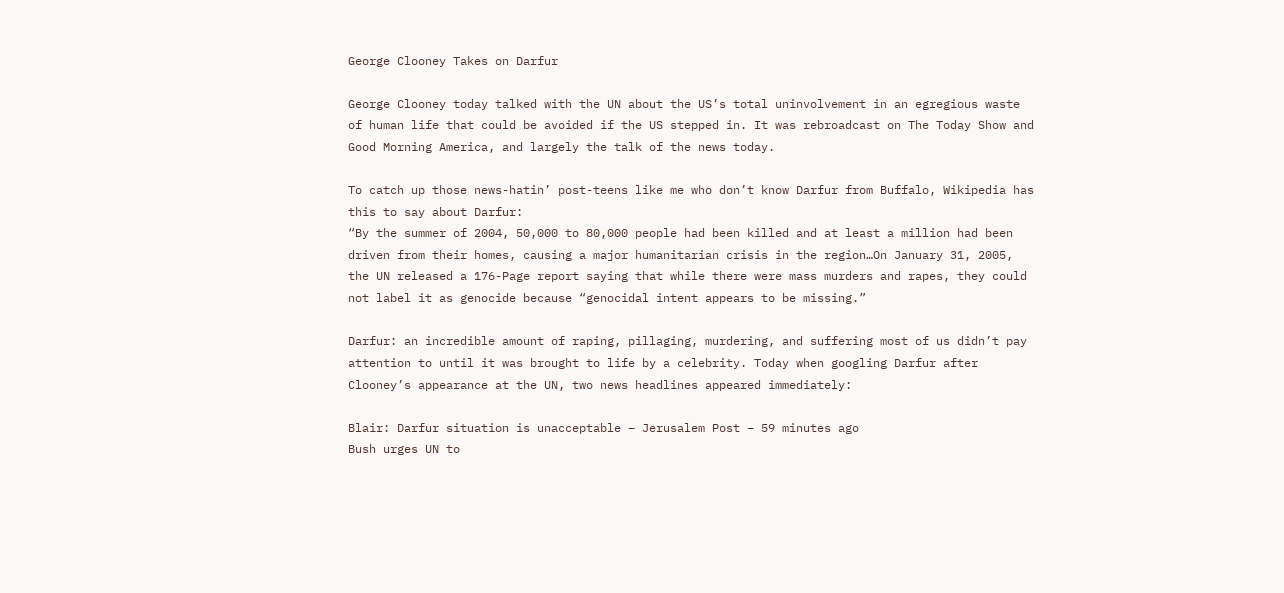George Clooney Takes on Darfur

George Clooney today talked with the UN about the US’s total uninvolvement in an egregious waste of human life that could be avoided if the US stepped in. It was rebroadcast on The Today Show and Good Morning America, and largely the talk of the news today.

To catch up those news-hatin’ post-teens like me who don’t know Darfur from Buffalo, Wikipedia has this to say about Darfur:
“By the summer of 2004, 50,000 to 80,000 people had been killed and at least a million had been driven from their homes, causing a major humanitarian crisis in the region…On January 31, 2005, the UN released a 176-Page report saying that while there were mass murders and rapes, they could not label it as genocide because “genocidal intent appears to be missing.”

Darfur: an incredible amount of raping, pillaging, murdering, and suffering most of us didn’t pay attention to until it was brought to life by a celebrity. Today when googling Darfur after Clooney’s appearance at the UN, two news headlines appeared immediately:

Blair: Darfur situation is unacceptable – Jerusalem Post – 59 minutes ago
Bush urges UN to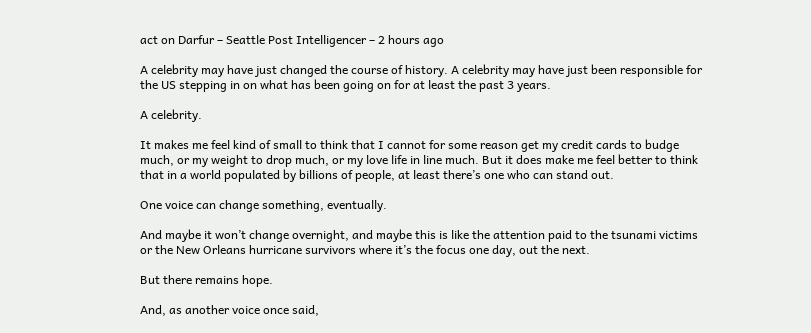act on Darfur – Seattle Post Intelligencer – 2 hours ago

A celebrity may have just changed the course of history. A celebrity may have just been responsible for the US stepping in on what has been going on for at least the past 3 years.

A celebrity.

It makes me feel kind of small to think that I cannot for some reason get my credit cards to budge much, or my weight to drop much, or my love life in line much. But it does make me feel better to think that in a world populated by billions of people, at least there’s one who can stand out.

One voice can change something, eventually.

And maybe it won’t change overnight, and maybe this is like the attention paid to the tsunami victims or the New Orleans hurricane survivors where it’s the focus one day, out the next.

But there remains hope.

And, as another voice once said,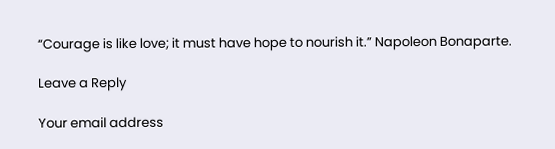“Courage is like love; it must have hope to nourish it.” Napoleon Bonaparte.

Leave a Reply

Your email address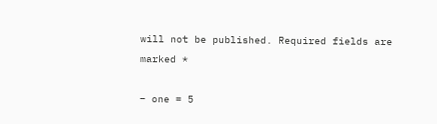will not be published. Required fields are marked *

− one = 5